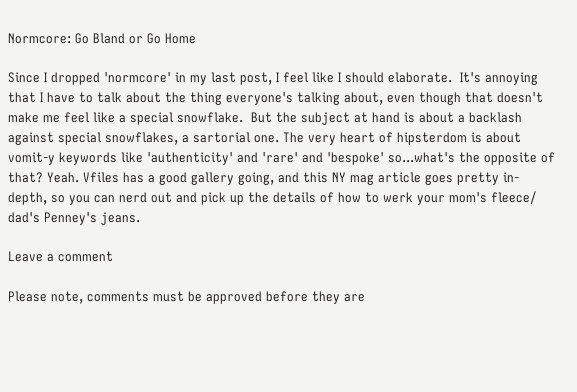Normcore: Go Bland or Go Home

Since I dropped 'normcore' in my last post, I feel like I should elaborate.  It's annoying that I have to talk about the thing everyone's talking about, even though that doesn't make me feel like a special snowflake.  But the subject at hand is about a backlash against special snowflakes, a sartorial one. The very heart of hipsterdom is about vomit-y keywords like 'authenticity' and 'rare' and 'bespoke' so...what's the opposite of that? Yeah. Vfiles has a good gallery going, and this NY mag article goes pretty in-depth, so you can nerd out and pick up the details of how to werk your mom's fleece/ dad's Penney's jeans.

Leave a comment

Please note, comments must be approved before they are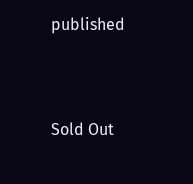published



Sold Out